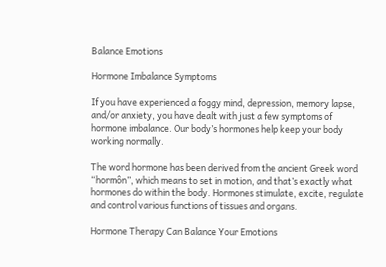Balance Emotions

Hormone Imbalance Symptoms

If you have experienced a foggy mind, depression, memory lapse, and/or anxiety, you have dealt with just a few symptoms of hormone imbalance. Our body’s hormones help keep your body working normally.

The word hormone has been derived from the ancient Greek word “hormôn”, which means to set in motion, and that’s exactly what hormones do within the body. Hormones stimulate, excite, regulate and control various functions of tissues and organs.

Hormone Therapy Can Balance Your Emotions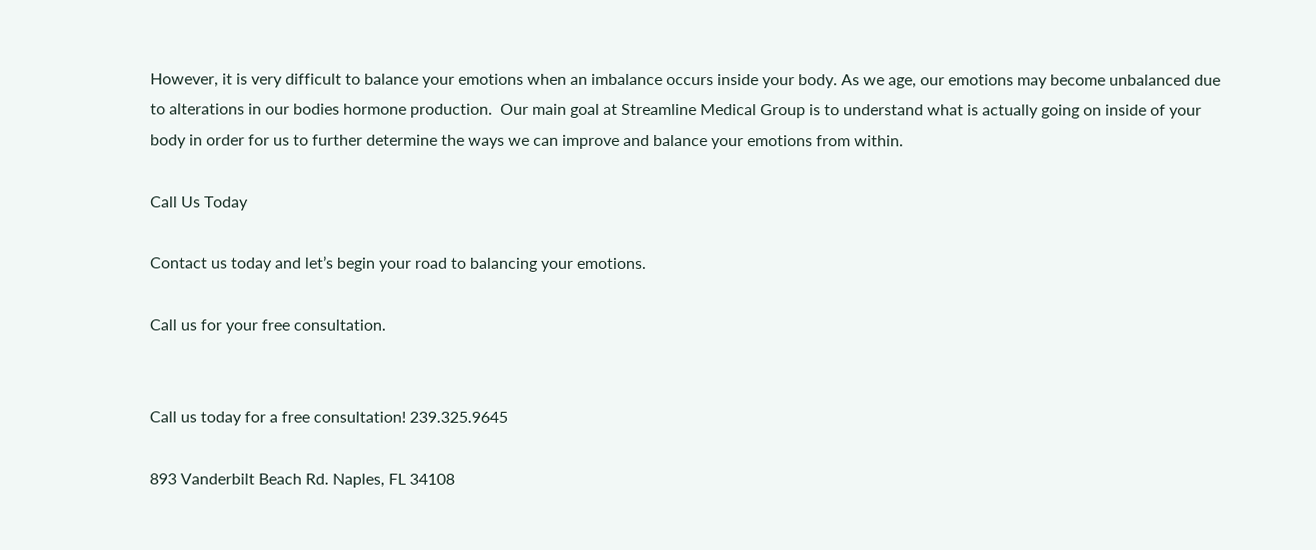However, it is very difficult to balance your emotions when an imbalance occurs inside your body. As we age, our emotions may become unbalanced due to alterations in our bodies hormone production.  Our main goal at Streamline Medical Group is to understand what is actually going on inside of your body in order for us to further determine the ways we can improve and balance your emotions from within.

Call Us Today

Contact us today and let’s begin your road to balancing your emotions.

Call us for your free consultation.


Call us today for a free consultation! 239.325.9645

893 Vanderbilt Beach Rd. Naples, FL 34108